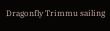Dragonfly Trimmu sailing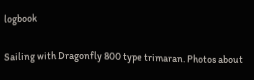logbook

Sailing with Dragonfly 800 type trimaran. Photos about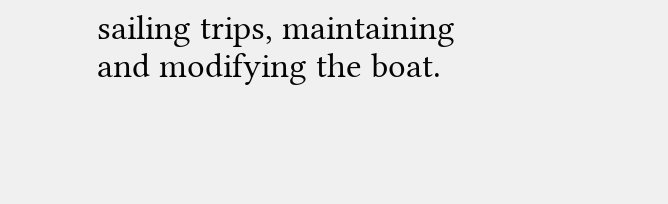sailing trips, maintaining and modifying the boat.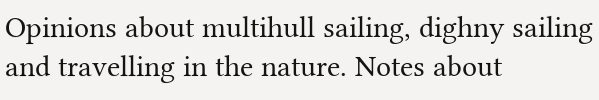Opinions about multihull sailing, dighny sailing and travelling in the nature. Notes about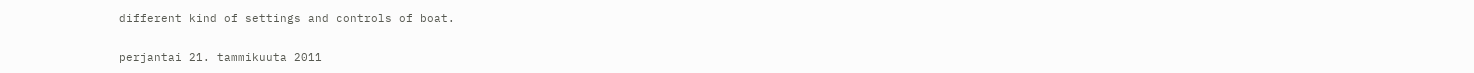different kind of settings and controls of boat.

perjantai 21. tammikuuta 2011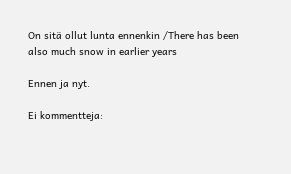On sitä ollut lunta ennenkin /There has been also much snow in earlier years

Ennen ja nyt.

Ei kommentteja: